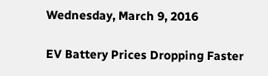Wednesday, March 9, 2016

EV Battery Prices Dropping Faster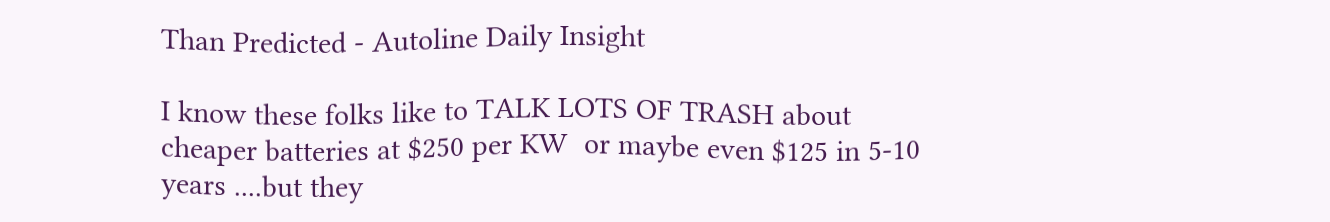Than Predicted - Autoline Daily Insight

I know these folks like to TALK LOTS OF TRASH about cheaper batteries at $250 per KW  or maybe even $125 in 5-10 years ....but they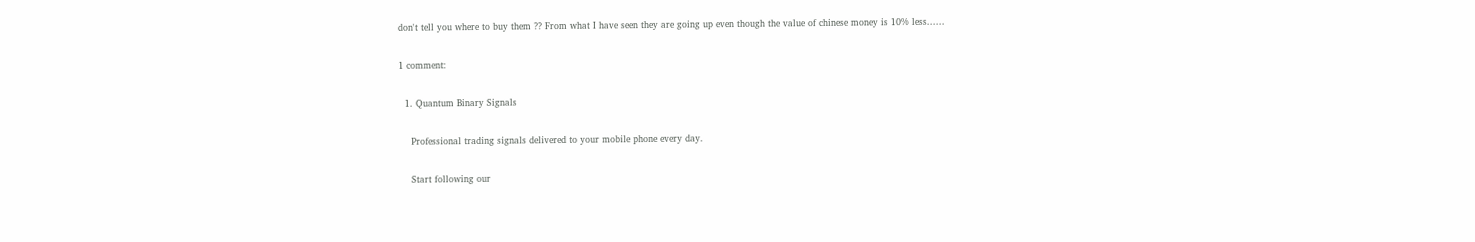don't tell you where to buy them ?? From what I have seen they are going up even though the value of chinese money is 10% less......

1 comment:

  1. Quantum Binary Signals

    Professional trading signals delivered to your mobile phone every day.

    Start following our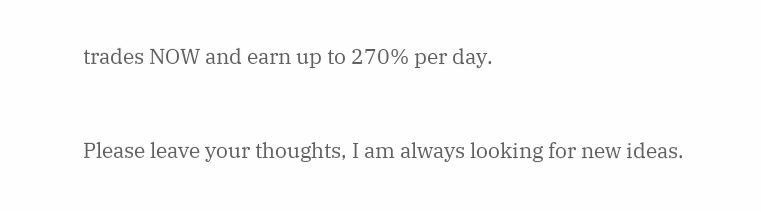trades NOW and earn up to 270% per day.


Please leave your thoughts, I am always looking for new ideas.